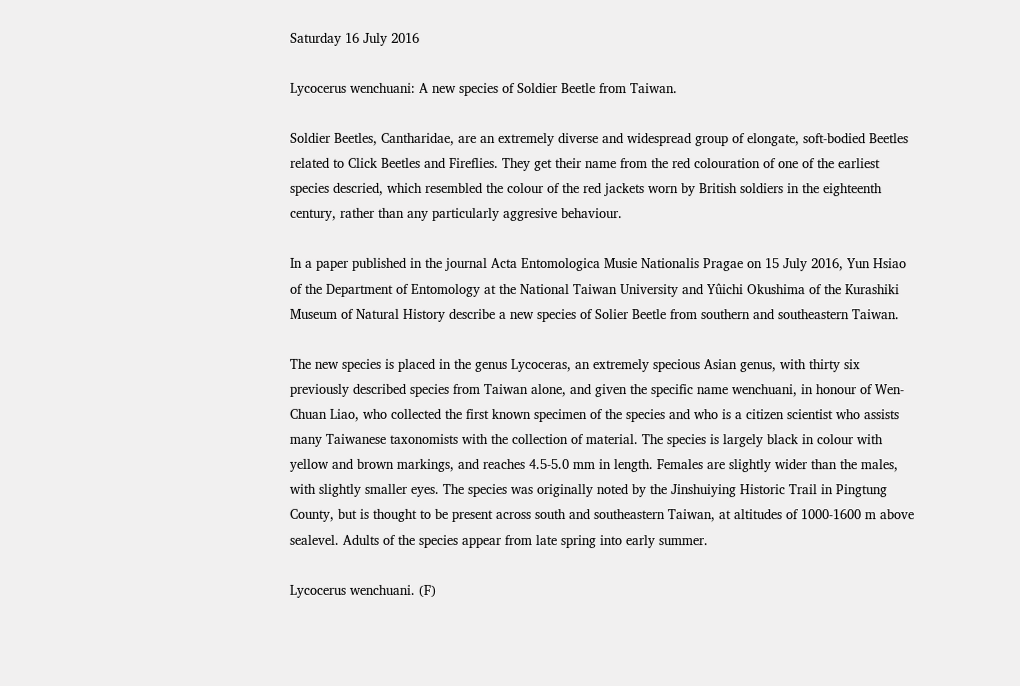Saturday 16 July 2016

Lycocerus wenchuani: A new species of Soldier Beetle from Taiwan.

Soldier Beetles, Cantharidae, are an extremely diverse and widespread group of elongate, soft-bodied Beetles related to Click Beetles and Fireflies. They get their name from the red colouration of one of the earliest species descried, which resembled the colour of the red jackets worn by British soldiers in the eighteenth century, rather than any particularly aggresive behaviour.

In a paper published in the journal Acta Entomologica Musie Nationalis Pragae on 15 July 2016, Yun Hsiao of the Department of Entomology at the National Taiwan University and Yûichi Okushima of the Kurashiki Museum of Natural History describe a new species of Solier Beetle from southern and southeastern Taiwan.

The new species is placed in the genus Lycoceras, an extremely specious Asian genus, with thirty six previously described species from Taiwan alone, and given the specific name wenchuani, in honour of Wen-Chuan Liao, who collected the first known specimen of the species and who is a citizen scientist who assists many Taiwanese taxonomists with the collection of material. The species is largely black in colour with yellow and brown markings, and reaches 4.5-5.0 mm in length. Females are slightly wider than the males, with slightly smaller eyes. The species was originally noted by the Jinshuiying Historic Trail in Pingtung County, but is thought to be present across south and southeastern Taiwan, at altitudes of 1000-1600 m above sealevel. Adults of the species appear from late spring into early summer.

Lycocerus wenchuani. (F)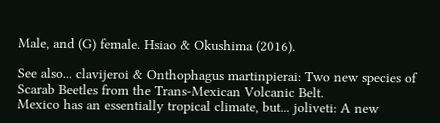Male, and (G) female. Hsiao & Okushima (2016).

See also... clavijeroi & Onthophagus martinpierai: Two new species of Scarab Beetles from the Trans-Mexican Volcanic Belt.                                                          Mexico has an essentially tropical climate, but... joliveti: A new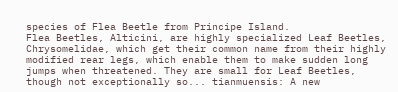species of Flea Beetle from Principe Island.                        Flea Beetles, Alticini, are highly specialized Leaf Beetles, Chrysomelidae, which get their common name from their highly modified rear legs, which enable them to make sudden long jumps when threatened. They are small for Leaf Beetles, though not exceptionally so... tianmuensis: A new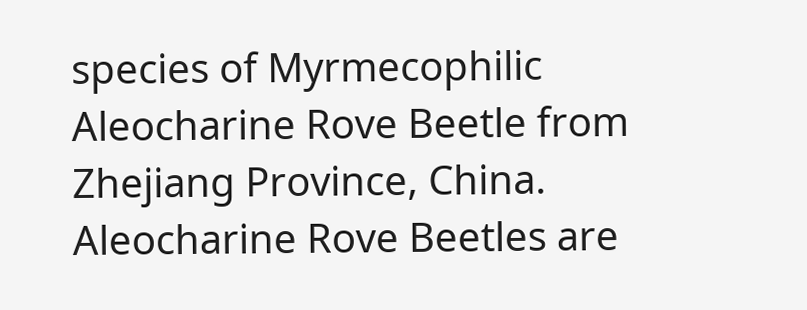species of Myrmecophilic Aleocharine Rove Beetle from Zhejiang Province, China.                    Aleocharine Rove Beetles are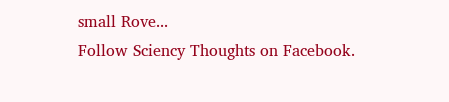small Rove...
Follow Sciency Thoughts on Facebook.